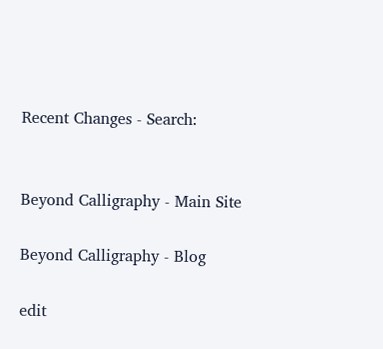Recent Changes - Search:


Beyond Calligraphy - Main Site

Beyond Calligraphy - Blog

edit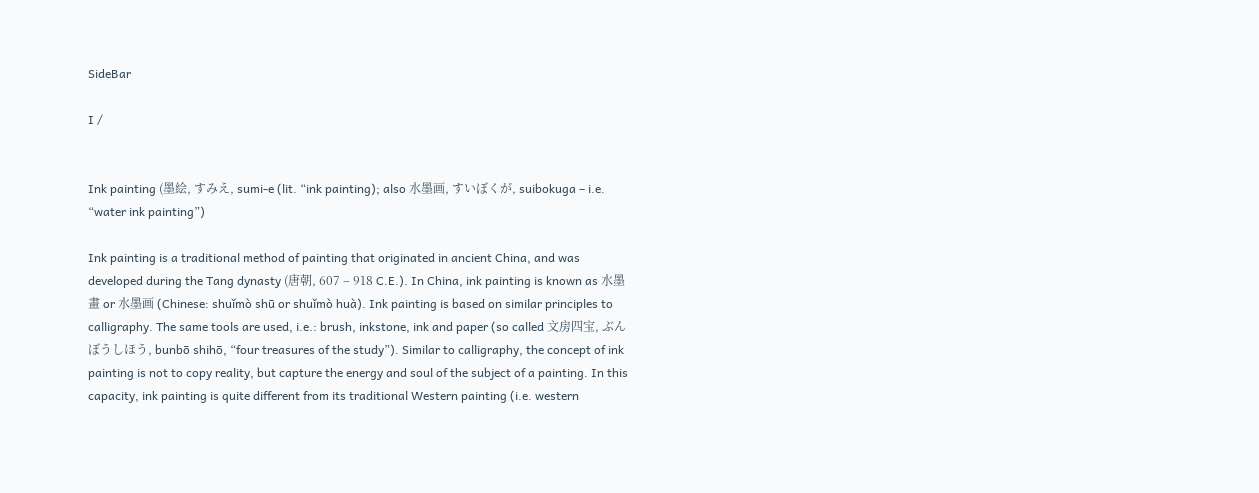SideBar

I /


Ink painting (墨絵, すみえ, sumi-e (lit. “ink painting); also 水墨画, すいぼくが, suibokuga – i.e. “water ink painting”)

Ink painting is a traditional method of painting that originated in ancient China, and was developed during the Tang dynasty (唐朝, 607 – 918 C.E.). In China, ink painting is known as 水墨畫 or 水墨画 (Chinese: shuǐmò shū or shuǐmò huà). Ink painting is based on similar principles to calligraphy. The same tools are used, i.e.: brush, inkstone, ink and paper (so called 文房四宝, ぶんぼうしほう, bunbō shihō, “four treasures of the study”). Similar to calligraphy, the concept of ink painting is not to copy reality, but capture the energy and soul of the subject of a painting. In this capacity, ink painting is quite different from its traditional Western painting (i.e. western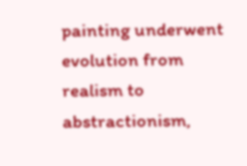painting underwent evolution from realism to abstractionism,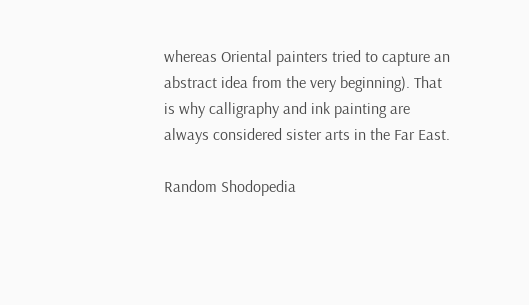whereas Oriental painters tried to capture an abstract idea from the very beginning). That is why calligraphy and ink painting are always considered sister arts in the Far East.

Random Shodopedia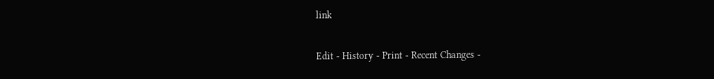link

Edit - History - Print - Recent Changes -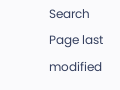Search
Page last modified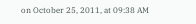on October 25, 2011, at 09:38 AM